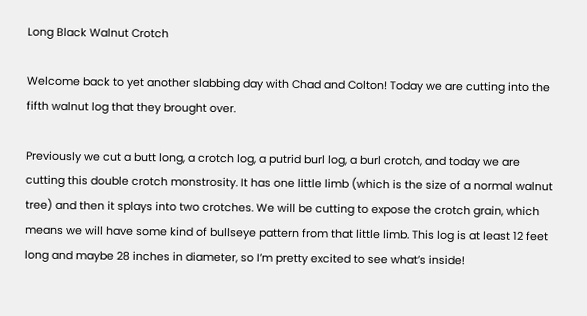Long Black Walnut Crotch

Welcome back to yet another slabbing day with Chad and Colton! Today we are cutting into the fifth walnut log that they brought over.

Previously we cut a butt long, a crotch log, a putrid burl log, a burl crotch, and today we are cutting this double crotch monstrosity. It has one little limb (which is the size of a normal walnut tree) and then it splays into two crotches. We will be cutting to expose the crotch grain, which means we will have some kind of bullseye pattern from that little limb. This log is at least 12 feet long and maybe 28 inches in diameter, so I’m pretty excited to see what’s inside!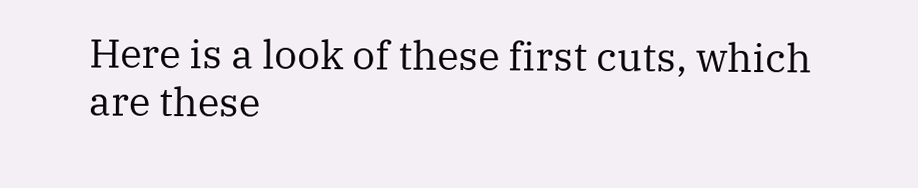Here is a look of these first cuts, which are these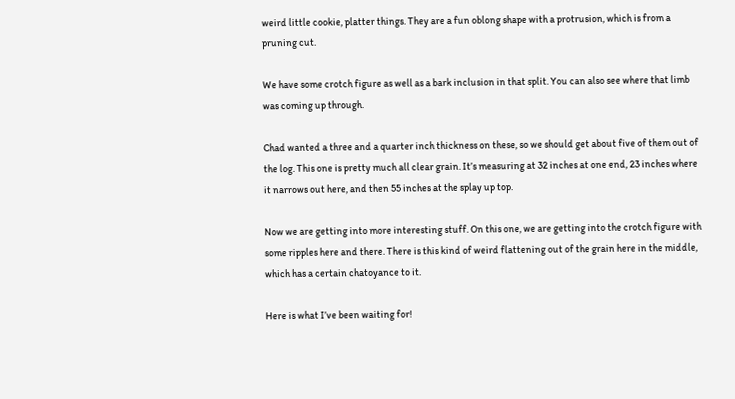weird little cookie, platter things. They are a fun oblong shape with a protrusion, which is from a pruning cut.

We have some crotch figure as well as a bark inclusion in that split. You can also see where that limb was coming up through.

Chad wanted a three and a quarter inch thickness on these, so we should get about five of them out of the log. This one is pretty much all clear grain. It’s measuring at 32 inches at one end, 23 inches where it narrows out here, and then 55 inches at the splay up top.

Now we are getting into more interesting stuff. On this one, we are getting into the crotch figure with some ripples here and there. There is this kind of weird flattening out of the grain here in the middle, which has a certain chatoyance to it.

Here is what I’ve been waiting for!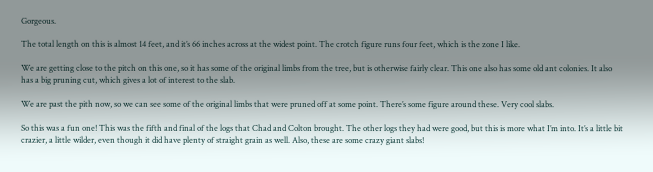Gorgeous.

The total length on this is almost 14 feet, and it’s 66 inches across at the widest point. The crotch figure runs four feet, which is the zone I like.

We are getting close to the pitch on this one, so it has some of the original limbs from the tree, but is otherwise fairly clear. This one also has some old ant colonies. It also has a big pruning cut, which gives a lot of interest to the slab.

We are past the pith now, so we can see some of the original limbs that were pruned off at some point. There’s some figure around these. Very cool slabs.

So this was a fun one! This was the fifth and final of the logs that Chad and Colton brought. The other logs they had were good, but this is more what I’m into. It’s a little bit crazier, a little wilder, even though it did have plenty of straight grain as well. Also, these are some crazy giant slabs!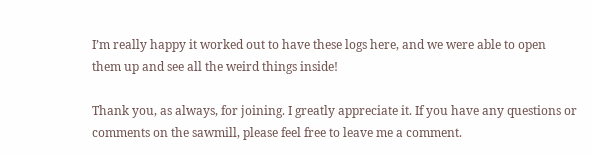I’m really happy it worked out to have these logs here, and we were able to open them up and see all the weird things inside!

Thank you, as always, for joining. I greatly appreciate it. If you have any questions or comments on the sawmill, please feel free to leave me a comment.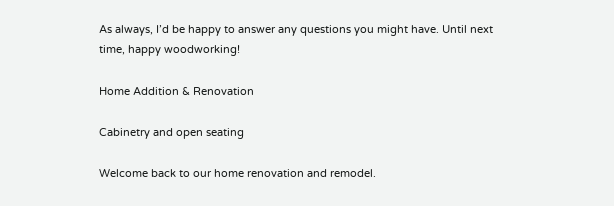As always, I’d be happy to answer any questions you might have. Until next time, happy woodworking!

Home Addition & Renovation

Cabinetry and open seating

Welcome back to our home renovation and remodel.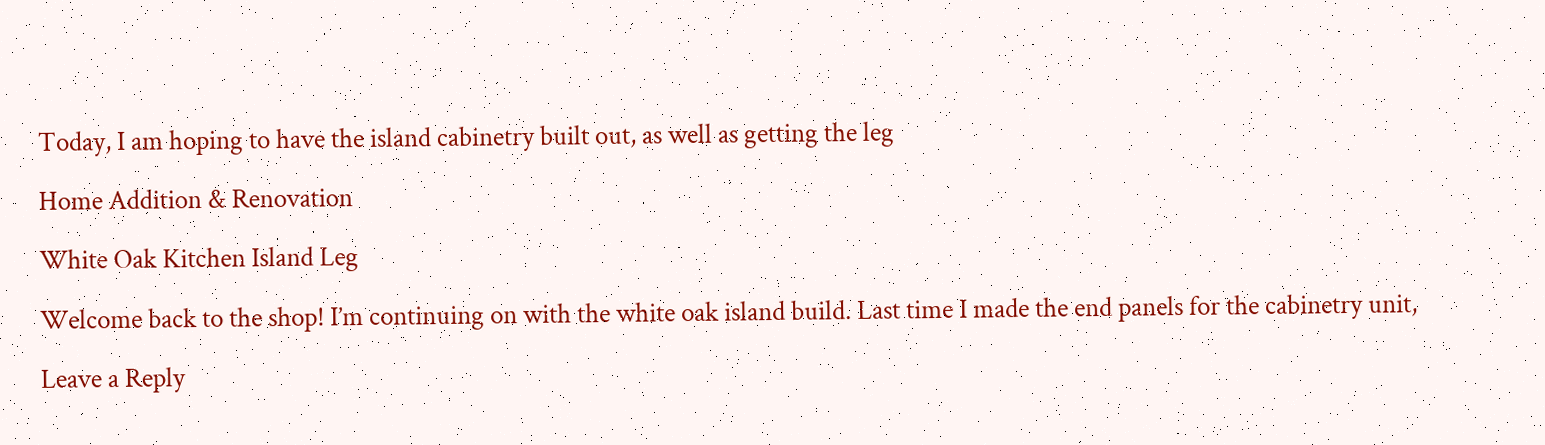Today, I am hoping to have the island cabinetry built out, as well as getting the leg

Home Addition & Renovation

White Oak Kitchen Island Leg

Welcome back to the shop! I’m continuing on with the white oak island build. Last time I made the end panels for the cabinetry unit,

Leave a Reply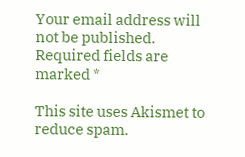Your email address will not be published. Required fields are marked *

This site uses Akismet to reduce spam.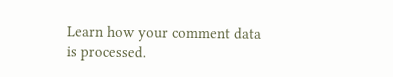Learn how your comment data is processed.